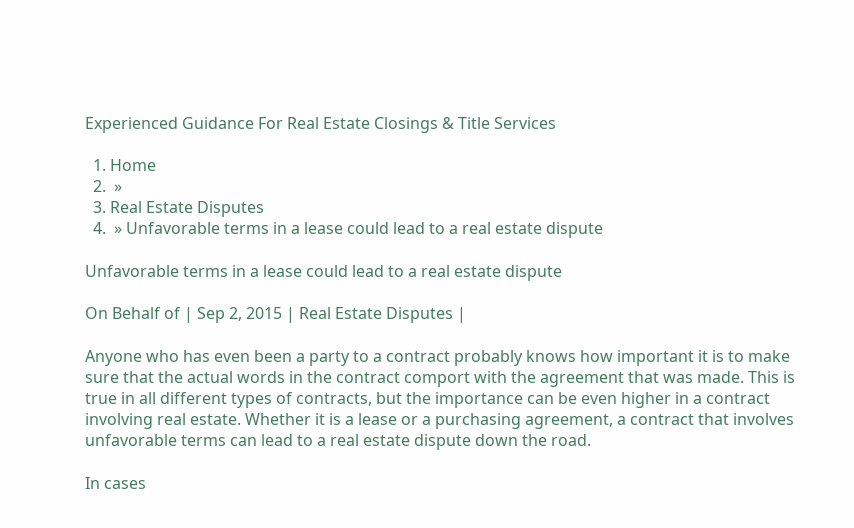Experienced Guidance For Real Estate Closings & Title Services

  1. Home
  2.  »
  3. Real Estate Disputes
  4.  » Unfavorable terms in a lease could lead to a real estate dispute

Unfavorable terms in a lease could lead to a real estate dispute

On Behalf of | Sep 2, 2015 | Real Estate Disputes |

Anyone who has even been a party to a contract probably knows how important it is to make sure that the actual words in the contract comport with the agreement that was made. This is true in all different types of contracts, but the importance can be even higher in a contract involving real estate. Whether it is a lease or a purchasing agreement, a contract that involves unfavorable terms can lead to a real estate dispute down the road.

In cases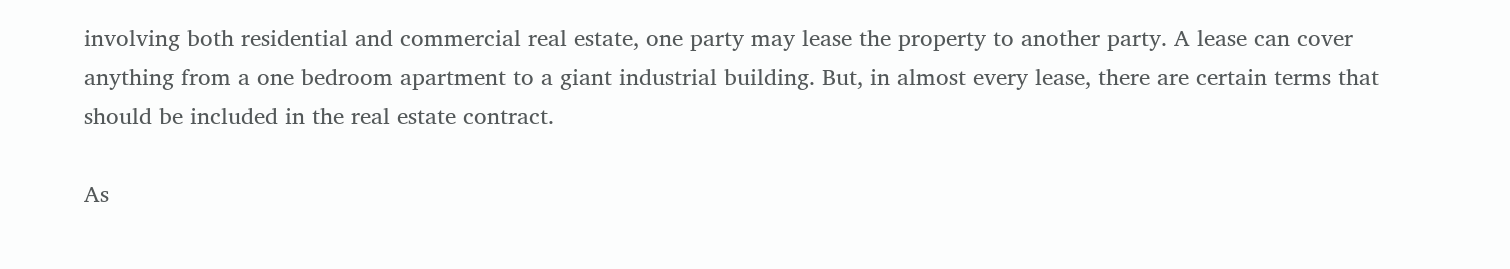involving both residential and commercial real estate, one party may lease the property to another party. A lease can cover anything from a one bedroom apartment to a giant industrial building. But, in almost every lease, there are certain terms that should be included in the real estate contract.

As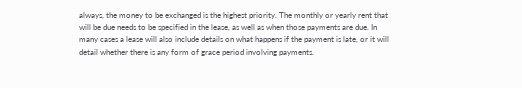always, the money to be exchanged is the highest priority. The monthly or yearly rent that will be due needs to be specified in the lease, as well as when those payments are due. In many cases a lease will also include details on what happens if the payment is late, or it will detail whether there is any form of grace period involving payments.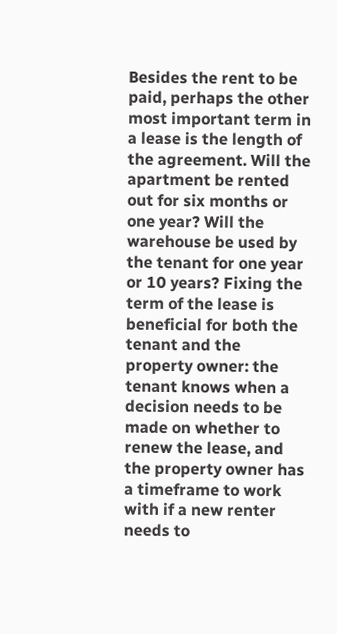Besides the rent to be paid, perhaps the other most important term in a lease is the length of the agreement. Will the apartment be rented out for six months or one year? Will the warehouse be used by the tenant for one year or 10 years? Fixing the term of the lease is beneficial for both the tenant and the property owner: the tenant knows when a decision needs to be made on whether to renew the lease, and the property owner has a timeframe to work with if a new renter needs to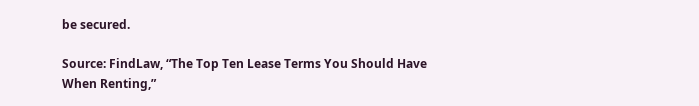be secured.

Source: FindLaw, “The Top Ten Lease Terms You Should Have When Renting,”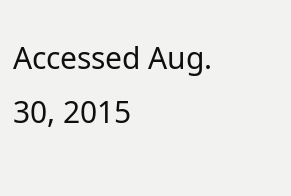Accessed Aug. 30, 2015